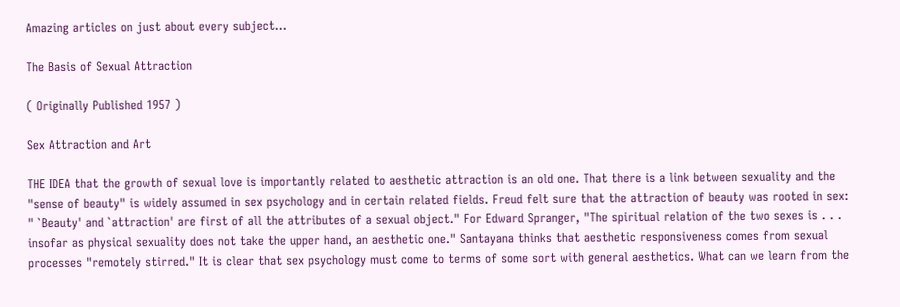Amazing articles on just about every subject...

The Basis of Sexual Attraction

( Originally Published 1957 )

Sex Attraction and Art

THE IDEA that the growth of sexual love is importantly related to aesthetic attraction is an old one. That there is a link between sexuality and the "sense of beauty" is widely assumed in sex psychology and in certain related fields. Freud felt sure that the attraction of beauty was rooted in sex: " `Beauty' and `attraction' are first of all the attributes of a sexual object." For Edward Spranger, "The spiritual relation of the two sexes is . . . insofar as physical sexuality does not take the upper hand, an aesthetic one." Santayana thinks that aesthetic responsiveness comes from sexual processes "remotely stirred." It is clear that sex psychology must come to terms of some sort with general aesthetics. What can we learn from the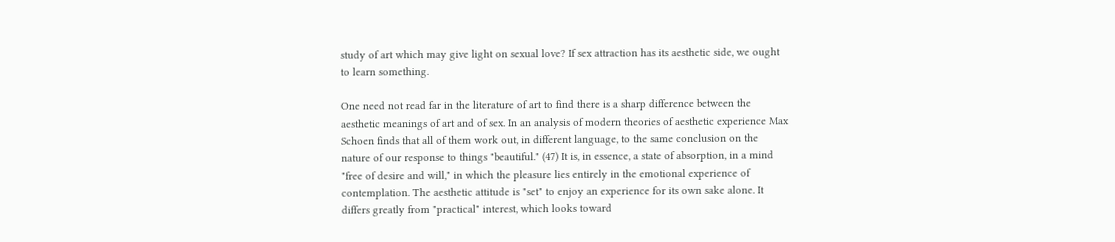study of art which may give light on sexual love? If sex attraction has its aesthetic side, we ought to learn something.

One need not read far in the literature of art to find there is a sharp difference between the aesthetic meanings of art and of sex. In an analysis of modern theories of aesthetic experience Max Schoen finds that all of them work out, in different language, to the same conclusion on the nature of our response to things "beautiful." (47) It is, in essence, a state of absorption, in a mind "free of desire and will," in which the pleasure lies entirely in the emotional experience of contemplation. The aesthetic attitude is "set" to enjoy an experience for its own sake alone. It differs greatly from "practical" interest, which looks toward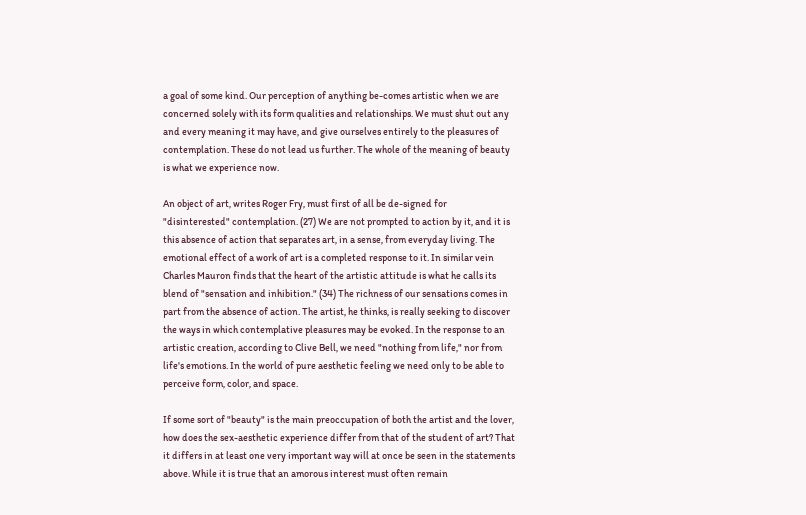a goal of some kind. Our perception of anything be-comes artistic when we are concerned solely with its form qualities and relationships. We must shut out any and every meaning it may have, and give ourselves entirely to the pleasures of contemplation. These do not lead us further. The whole of the meaning of beauty is what we experience now.

An object of art, writes Roger Fry, must first of all be de-signed for "disinterested" contemplation. (27) We are not prompted to action by it, and it is this absence of action that separates art, in a sense, from everyday living. The emotional effect of a work of art is a completed response to it. In similar vein Charles Mauron finds that the heart of the artistic attitude is what he calls its blend of "sensation and inhibition." (34) The richness of our sensations comes in part from the absence of action. The artist, he thinks, is really seeking to discover the ways in which contemplative pleasures may be evoked. In the response to an artistic creation, according to Clive Bell, we need "nothing from life," nor from life's emotions. In the world of pure aesthetic feeling we need only to be able to perceive form, color, and space.

If some sort of "beauty" is the main preoccupation of both the artist and the lover, how does the sex-aesthetic experience differ from that of the student of art? That it differs in at least one very important way will at once be seen in the statements above. While it is true that an amorous interest must often remain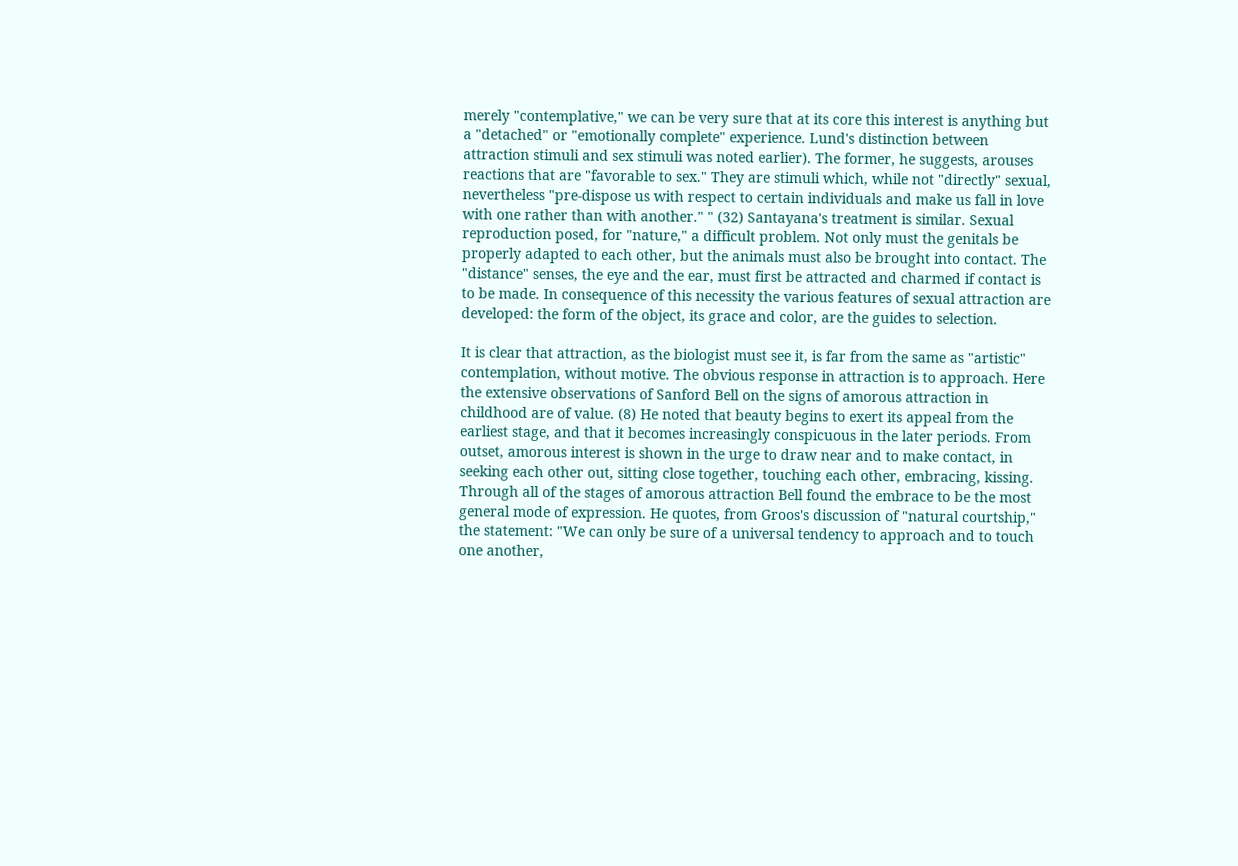merely "contemplative," we can be very sure that at its core this interest is anything but a "detached" or "emotionally complete" experience. Lund's distinction between attraction stimuli and sex stimuli was noted earlier). The former, he suggests, arouses reactions that are "favorable to sex." They are stimuli which, while not "directly" sexual, nevertheless "pre-dispose us with respect to certain individuals and make us fall in love with one rather than with another." " (32) Santayana's treatment is similar. Sexual reproduction posed, for "nature," a difficult problem. Not only must the genitals be properly adapted to each other, but the animals must also be brought into contact. The "distance" senses, the eye and the ear, must first be attracted and charmed if contact is to be made. In consequence of this necessity the various features of sexual attraction are developed: the form of the object, its grace and color, are the guides to selection.

It is clear that attraction, as the biologist must see it, is far from the same as "artistic" contemplation, without motive. The obvious response in attraction is to approach. Here the extensive observations of Sanford Bell on the signs of amorous attraction in childhood are of value. (8) He noted that beauty begins to exert its appeal from the earliest stage, and that it becomes increasingly conspicuous in the later periods. From outset, amorous interest is shown in the urge to draw near and to make contact, in seeking each other out, sitting close together, touching each other, embracing, kissing. Through all of the stages of amorous attraction Bell found the embrace to be the most general mode of expression. He quotes, from Groos's discussion of "natural courtship," the statement: "We can only be sure of a universal tendency to approach and to touch one another,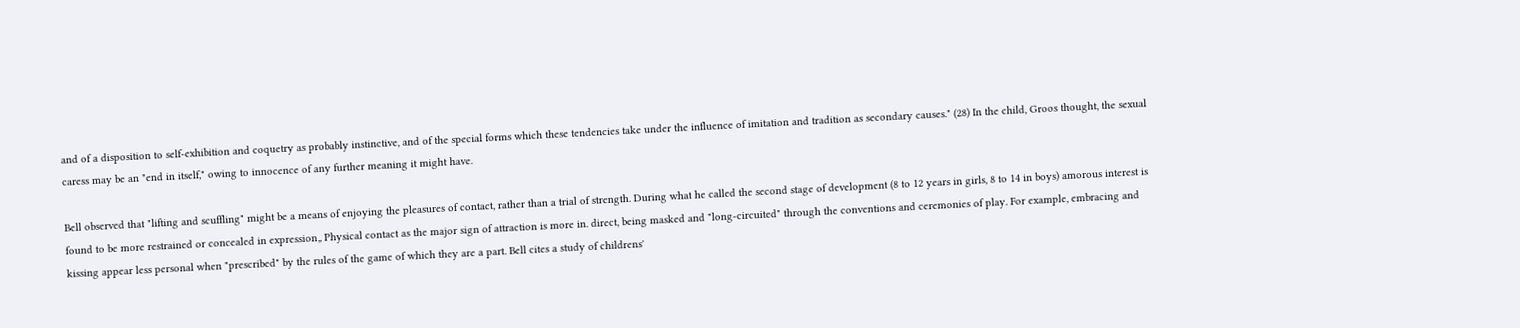and of a disposition to self-exhibition and coquetry as probably instinctive, and of the special forms which these tendencies take under the influence of imitation and tradition as secondary causes." (28) In the child, Groos thought, the sexual caress may be an "end in itself," owing to innocence of any further meaning it might have.

Bell observed that "lifting and scuffling" might be a means of enjoying the pleasures of contact, rather than a trial of strength. During what he called the second stage of development (8 to 12 years in girls, 8 to 14 in boys) amorous interest is found to be more restrained or concealed in expression„ Physical contact as the major sign of attraction is more in. direct, being masked and "long-circuited" through the conventions and ceremonies of play. For example, embracing and kissing appear less personal when "prescribed" by the rules of the game of which they are a part. Bell cites a study of childrens'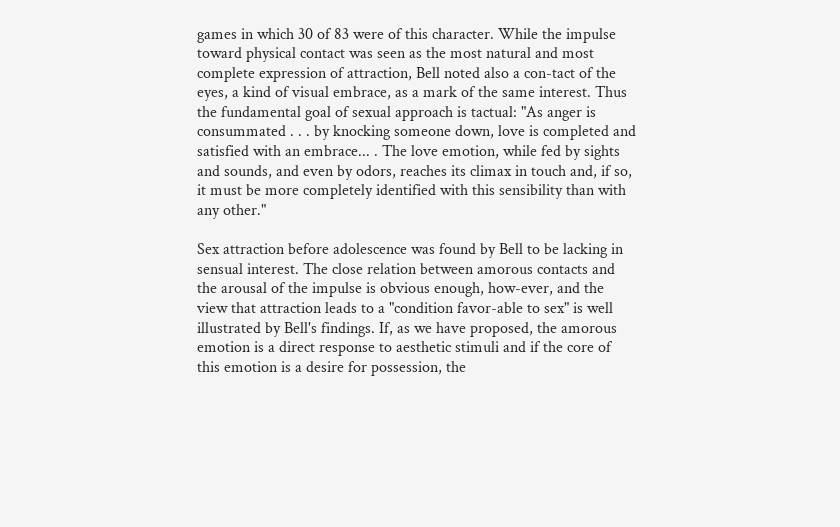games in which 30 of 83 were of this character. While the impulse toward physical contact was seen as the most natural and most complete expression of attraction, Bell noted also a con-tact of the eyes, a kind of visual embrace, as a mark of the same interest. Thus the fundamental goal of sexual approach is tactual: "As anger is consummated . . . by knocking someone down, love is completed and satisfied with an embrace... . The love emotion, while fed by sights and sounds, and even by odors, reaches its climax in touch and, if so, it must be more completely identified with this sensibility than with any other."

Sex attraction before adolescence was found by Bell to be lacking in sensual interest. The close relation between amorous contacts and the arousal of the impulse is obvious enough, how-ever, and the view that attraction leads to a "condition favor-able to sex" is well illustrated by Bell's findings. If, as we have proposed, the amorous emotion is a direct response to aesthetic stimuli and if the core of this emotion is a desire for possession, the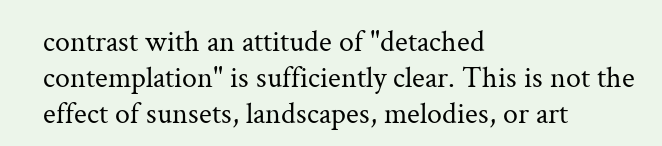contrast with an attitude of "detached contemplation" is sufficiently clear. This is not the effect of sunsets, landscapes, melodies, or art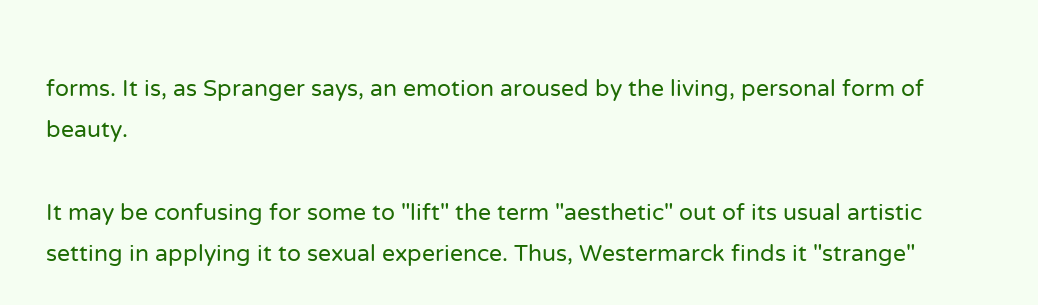forms. It is, as Spranger says, an emotion aroused by the living, personal form of beauty.

It may be confusing for some to "lift" the term "aesthetic" out of its usual artistic setting in applying it to sexual experience. Thus, Westermarck finds it "strange"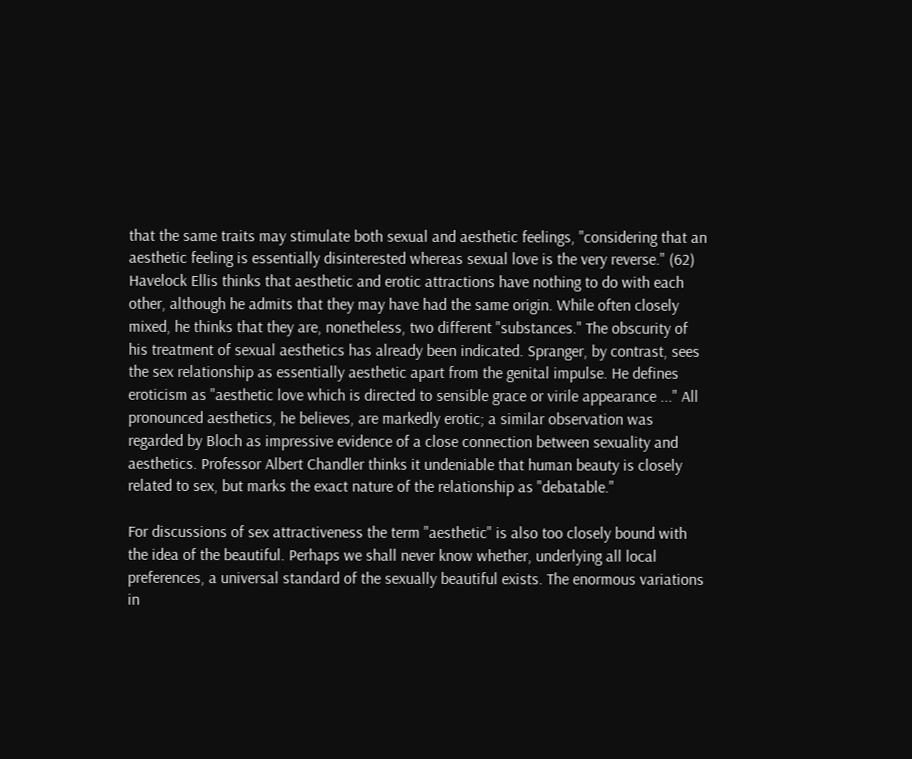that the same traits may stimulate both sexual and aesthetic feelings, "considering that an aesthetic feeling is essentially disinterested whereas sexual love is the very reverse." (62) Havelock Ellis thinks that aesthetic and erotic attractions have nothing to do with each other, although he admits that they may have had the same origin. While often closely mixed, he thinks that they are, nonetheless, two different "substances." The obscurity of his treatment of sexual aesthetics has already been indicated. Spranger, by contrast, sees the sex relationship as essentially aesthetic apart from the genital impulse. He defines eroticism as "aesthetic love which is directed to sensible grace or virile appearance ..." All pronounced aesthetics, he believes, are markedly erotic; a similar observation was regarded by Bloch as impressive evidence of a close connection between sexuality and aesthetics. Professor Albert Chandler thinks it undeniable that human beauty is closely related to sex, but marks the exact nature of the relationship as "debatable."

For discussions of sex attractiveness the term "aesthetic" is also too closely bound with the idea of the beautiful. Perhaps we shall never know whether, underlying all local preferences, a universal standard of the sexually beautiful exists. The enormous variations in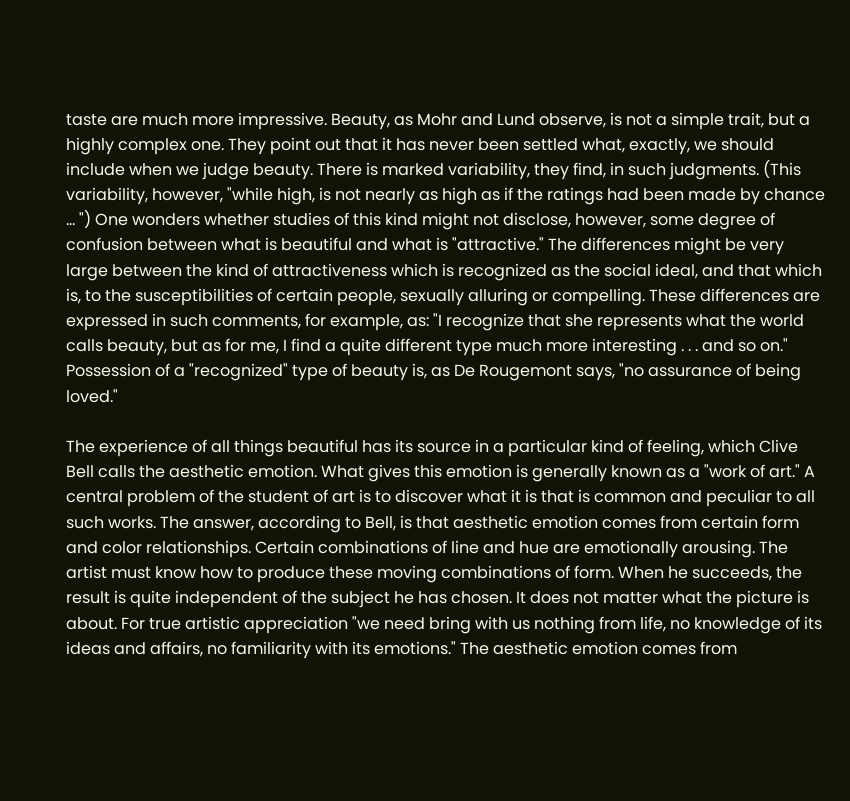taste are much more impressive. Beauty, as Mohr and Lund observe, is not a simple trait, but a highly complex one. They point out that it has never been settled what, exactly, we should include when we judge beauty. There is marked variability, they find, in such judgments. (This variability, however, "while high, is not nearly as high as if the ratings had been made by chance ... ") One wonders whether studies of this kind might not disclose, however, some degree of confusion between what is beautiful and what is "attractive." The differences might be very large between the kind of attractiveness which is recognized as the social ideal, and that which is, to the susceptibilities of certain people, sexually alluring or compelling. These differences are expressed in such comments, for example, as: "I recognize that she represents what the world calls beauty, but as for me, I find a quite different type much more interesting . . . and so on." Possession of a "recognized" type of beauty is, as De Rougemont says, "no assurance of being loved."

The experience of all things beautiful has its source in a particular kind of feeling, which Clive Bell calls the aesthetic emotion. What gives this emotion is generally known as a "work of art." A central problem of the student of art is to discover what it is that is common and peculiar to all such works. The answer, according to Bell, is that aesthetic emotion comes from certain form and color relationships. Certain combinations of line and hue are emotionally arousing. The artist must know how to produce these moving combinations of form. When he succeeds, the result is quite independent of the subject he has chosen. It does not matter what the picture is about. For true artistic appreciation "we need bring with us nothing from life, no knowledge of its ideas and affairs, no familiarity with its emotions." The aesthetic emotion comes from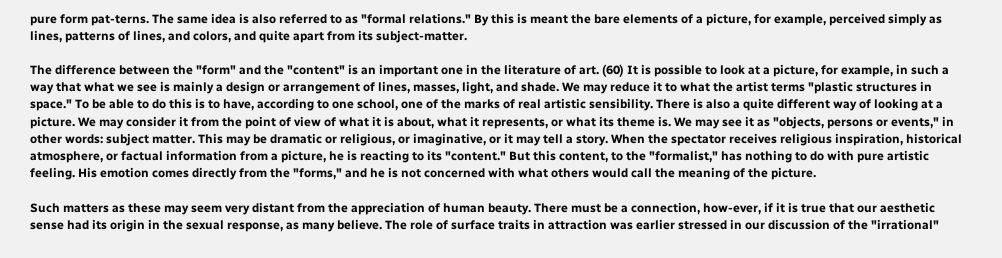pure form pat-terns. The same idea is also referred to as "formal relations." By this is meant the bare elements of a picture, for example, perceived simply as lines, patterns of lines, and colors, and quite apart from its subject-matter.

The difference between the "form" and the "content" is an important one in the literature of art. (60) It is possible to look at a picture, for example, in such a way that what we see is mainly a design or arrangement of lines, masses, light, and shade. We may reduce it to what the artist terms "plastic structures in space." To be able to do this is to have, according to one school, one of the marks of real artistic sensibility. There is also a quite different way of looking at a picture. We may consider it from the point of view of what it is about, what it represents, or what its theme is. We may see it as "objects, persons or events," in other words: subject matter. This may be dramatic or religious, or imaginative, or it may tell a story. When the spectator receives religious inspiration, historical atmosphere, or factual information from a picture, he is reacting to its "content." But this content, to the "formalist," has nothing to do with pure artistic feeling. His emotion comes directly from the "forms," and he is not concerned with what others would call the meaning of the picture.

Such matters as these may seem very distant from the appreciation of human beauty. There must be a connection, how-ever, if it is true that our aesthetic sense had its origin in the sexual response, as many believe. The role of surface traits in attraction was earlier stressed in our discussion of the "irrational"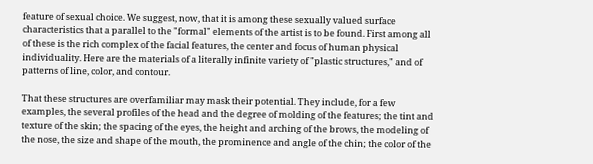feature of sexual choice. We suggest, now, that it is among these sexually valued surface characteristics that a parallel to the "formal" elements of the artist is to be found. First among all of these is the rich complex of the facial features, the center and focus of human physical individuality. Here are the materials of a literally infinite variety of "plastic structures," and of patterns of line, color, and contour.

That these structures are overfamiliar may mask their potential. They include, for a few examples, the several profiles of the head and the degree of molding of the features; the tint and texture of the skin; the spacing of the eyes, the height and arching of the brows, the modeling of the nose, the size and shape of the mouth, the prominence and angle of the chin; the color of the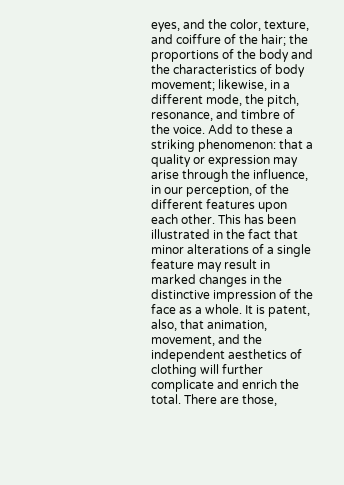eyes, and the color, texture, and coiffure of the hair; the proportions of the body and the characteristics of body movement; likewise, in a different mode, the pitch, resonance, and timbre of the voice. Add to these a striking phenomenon: that a quality or expression may arise through the influence, in our perception, of the different features upon each other. This has been illustrated in the fact that minor alterations of a single feature may result in marked changes in the distinctive impression of the face as a whole. It is patent, also, that animation, movement, and the independent aesthetics of clothing will further complicate and enrich the total. There are those,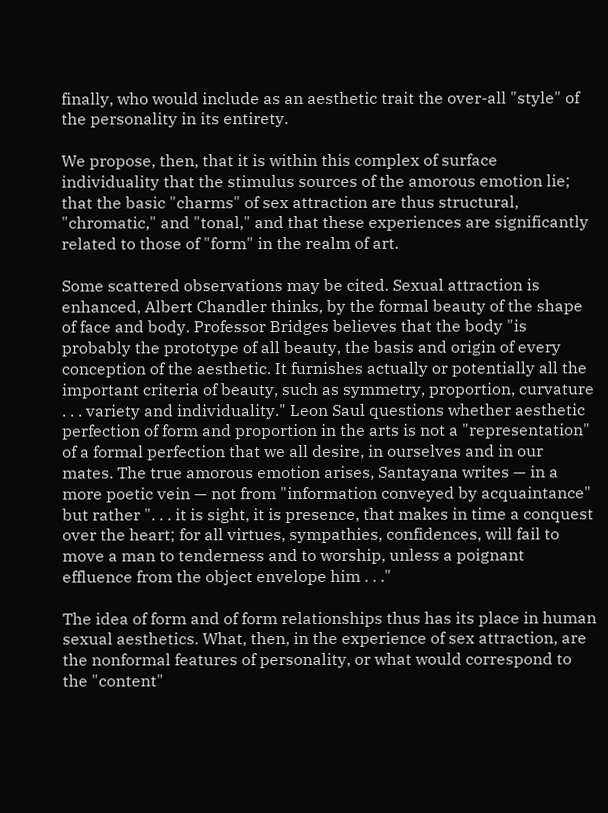finally, who would include as an aesthetic trait the over-all "style" of the personality in its entirety.

We propose, then, that it is within this complex of surface individuality that the stimulus sources of the amorous emotion lie; that the basic "charms" of sex attraction are thus structural, "chromatic," and "tonal," and that these experiences are significantly related to those of "form" in the realm of art.

Some scattered observations may be cited. Sexual attraction is enhanced, Albert Chandler thinks, by the formal beauty of the shape of face and body. Professor Bridges believes that the body "is probably the prototype of all beauty, the basis and origin of every conception of the aesthetic. It furnishes actually or potentially all the important criteria of beauty, such as symmetry, proportion, curvature . . . variety and individuality." Leon Saul questions whether aesthetic perfection of form and proportion in the arts is not a "representation" of a formal perfection that we all desire, in ourselves and in our mates. The true amorous emotion arises, Santayana writes — in a more poetic vein — not from "information conveyed by acquaintance" but rather ". . . it is sight, it is presence, that makes in time a conquest over the heart; for all virtues, sympathies, confidences, will fail to move a man to tenderness and to worship, unless a poignant effluence from the object envelope him . . ."

The idea of form and of form relationships thus has its place in human sexual aesthetics. What, then, in the experience of sex attraction, are the nonformal features of personality, or what would correspond to the "content"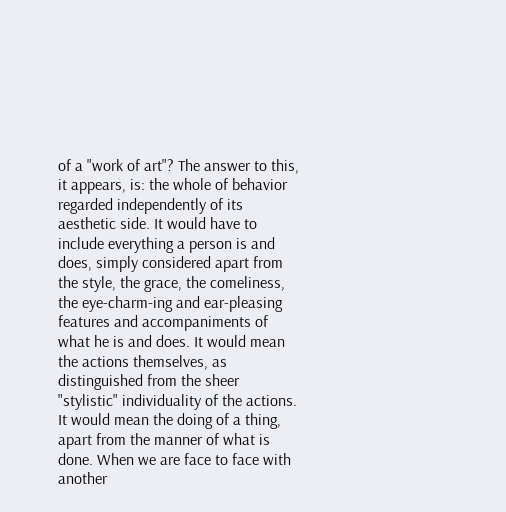of a "work of art"? The answer to this, it appears, is: the whole of behavior regarded independently of its aesthetic side. It would have to include everything a person is and does, simply considered apart from the style, the grace, the comeliness, the eye-charm-ing and ear-pleasing features and accompaniments of what he is and does. It would mean the actions themselves, as distinguished from the sheer "stylistic" individuality of the actions. It would mean the doing of a thing, apart from the manner of what is done. When we are face to face with another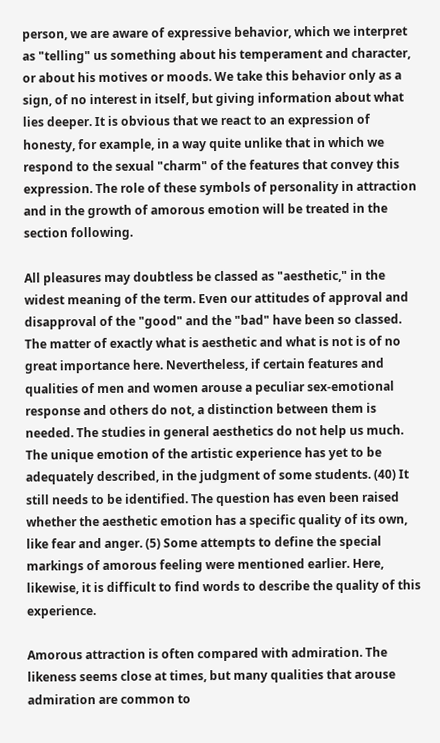person, we are aware of expressive behavior, which we interpret as "telling" us something about his temperament and character, or about his motives or moods. We take this behavior only as a sign, of no interest in itself, but giving information about what lies deeper. It is obvious that we react to an expression of honesty, for example, in a way quite unlike that in which we respond to the sexual "charm" of the features that convey this expression. The role of these symbols of personality in attraction and in the growth of amorous emotion will be treated in the section following.

All pleasures may doubtless be classed as "aesthetic," in the widest meaning of the term. Even our attitudes of approval and disapproval of the "good" and the "bad" have been so classed. The matter of exactly what is aesthetic and what is not is of no great importance here. Nevertheless, if certain features and qualities of men and women arouse a peculiar sex-emotional response and others do not, a distinction between them is needed. The studies in general aesthetics do not help us much. The unique emotion of the artistic experience has yet to be adequately described, in the judgment of some students. (40) It still needs to be identified. The question has even been raised whether the aesthetic emotion has a specific quality of its own, like fear and anger. (5) Some attempts to define the special markings of amorous feeling were mentioned earlier. Here, likewise, it is difficult to find words to describe the quality of this experience.

Amorous attraction is often compared with admiration. The likeness seems close at times, but many qualities that arouse admiration are common to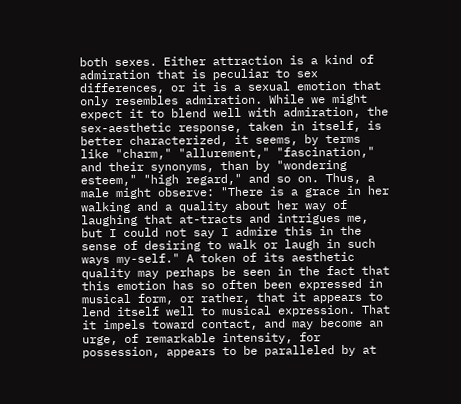both sexes. Either attraction is a kind of admiration that is peculiar to sex differences, or it is a sexual emotion that only resembles admiration. While we might expect it to blend well with admiration, the sex-aesthetic response, taken in itself, is better characterized, it seems, by terms like "charm," "allurement," "fascination," and their synonyms, than by "wondering esteem," "high regard," and so on. Thus, a male might observe: "There is a grace in her walking and a quality about her way of laughing that at-tracts and intrigues me, but I could not say I admire this in the sense of desiring to walk or laugh in such ways my-self." A token of its aesthetic quality may perhaps be seen in the fact that this emotion has so often been expressed in musical form, or rather, that it appears to lend itself well to musical expression. That it impels toward contact, and may become an urge, of remarkable intensity, for possession, appears to be paralleled by at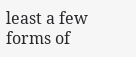least a few forms of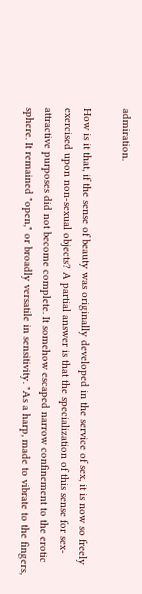admiration.

How is it that, if the sense of beauty was originally developed in the service of sex, it is now so freely exercised upon non-sexual objects? A partial answer is that the specialization of this sense for sex-attractive purposes did not become complete. It somehow escaped narrow confinement to the erotic sphere. It remained "open," or broadly versatile in sensitivity. "As a harp, made to vibrate to the fingers,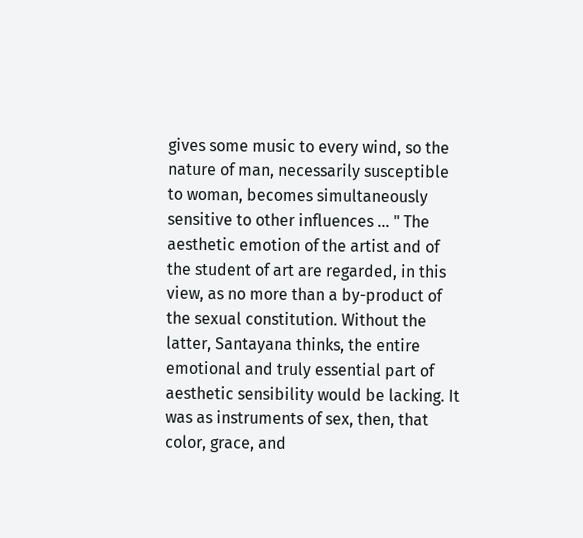gives some music to every wind, so the nature of man, necessarily susceptible to woman, becomes simultaneously sensitive to other influences ... " The aesthetic emotion of the artist and of the student of art are regarded, in this view, as no more than a by-product of the sexual constitution. Without the latter, Santayana thinks, the entire emotional and truly essential part of aesthetic sensibility would be lacking. It was as instruments of sex, then, that color, grace, and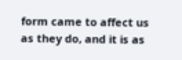form came to affect us as they do, and it is as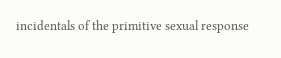incidentals of the primitive sexual response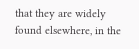that they are widely found elsewhere, in the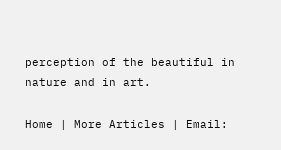perception of the beautiful in nature and in art.

Home | More Articles | Email: